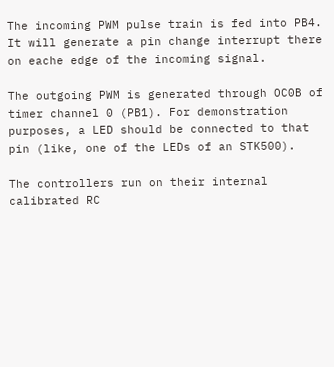The incoming PWM pulse train is fed into PB4. It will generate a pin change interrupt there on eache edge of the incoming signal.

The outgoing PWM is generated through OC0B of timer channel 0 (PB1). For demonstration purposes, a LED should be connected to that pin (like, one of the LEDs of an STK500).

The controllers run on their internal calibrated RC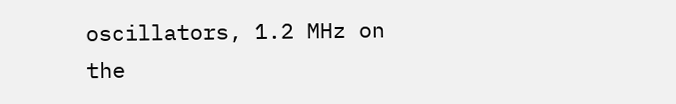oscillators, 1.2 MHz on the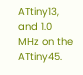ATtiny13, and 1.0 MHz on the ATtiny45.